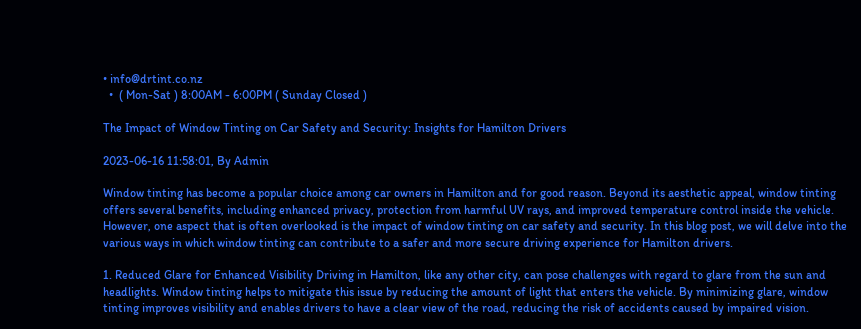• info@drtint.co.nz
  •  ( Mon-Sat ) 8:00AM - 6:00PM ( Sunday Closed )

The Impact of Window Tinting on Car Safety and Security: Insights for Hamilton Drivers

2023-06-16 11:58:01, By Admin

Window tinting has become a popular choice among car owners in Hamilton and for good reason. Beyond its aesthetic appeal, window tinting offers several benefits, including enhanced privacy, protection from harmful UV rays, and improved temperature control inside the vehicle. However, one aspect that is often overlooked is the impact of window tinting on car safety and security. In this blog post, we will delve into the various ways in which window tinting can contribute to a safer and more secure driving experience for Hamilton drivers.

1. Reduced Glare for Enhanced Visibility Driving in Hamilton, like any other city, can pose challenges with regard to glare from the sun and headlights. Window tinting helps to mitigate this issue by reducing the amount of light that enters the vehicle. By minimizing glare, window tinting improves visibility and enables drivers to have a clear view of the road, reducing the risk of accidents caused by impaired vision.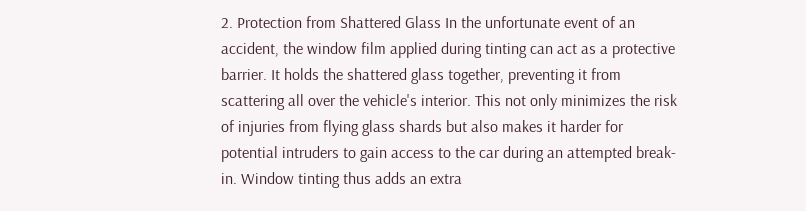2. Protection from Shattered Glass In the unfortunate event of an accident, the window film applied during tinting can act as a protective barrier. It holds the shattered glass together, preventing it from scattering all over the vehicle's interior. This not only minimizes the risk of injuries from flying glass shards but also makes it harder for potential intruders to gain access to the car during an attempted break-in. Window tinting thus adds an extra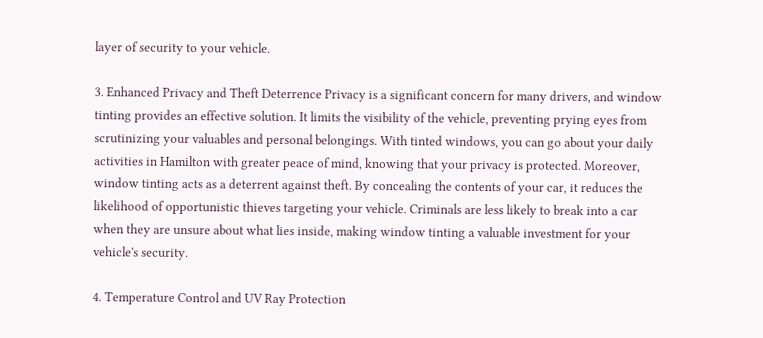layer of security to your vehicle.

3. Enhanced Privacy and Theft Deterrence Privacy is a significant concern for many drivers, and window tinting provides an effective solution. It limits the visibility of the vehicle, preventing prying eyes from scrutinizing your valuables and personal belongings. With tinted windows, you can go about your daily activities in Hamilton with greater peace of mind, knowing that your privacy is protected. Moreover, window tinting acts as a deterrent against theft. By concealing the contents of your car, it reduces the likelihood of opportunistic thieves targeting your vehicle. Criminals are less likely to break into a car when they are unsure about what lies inside, making window tinting a valuable investment for your vehicle's security.

4. Temperature Control and UV Ray Protection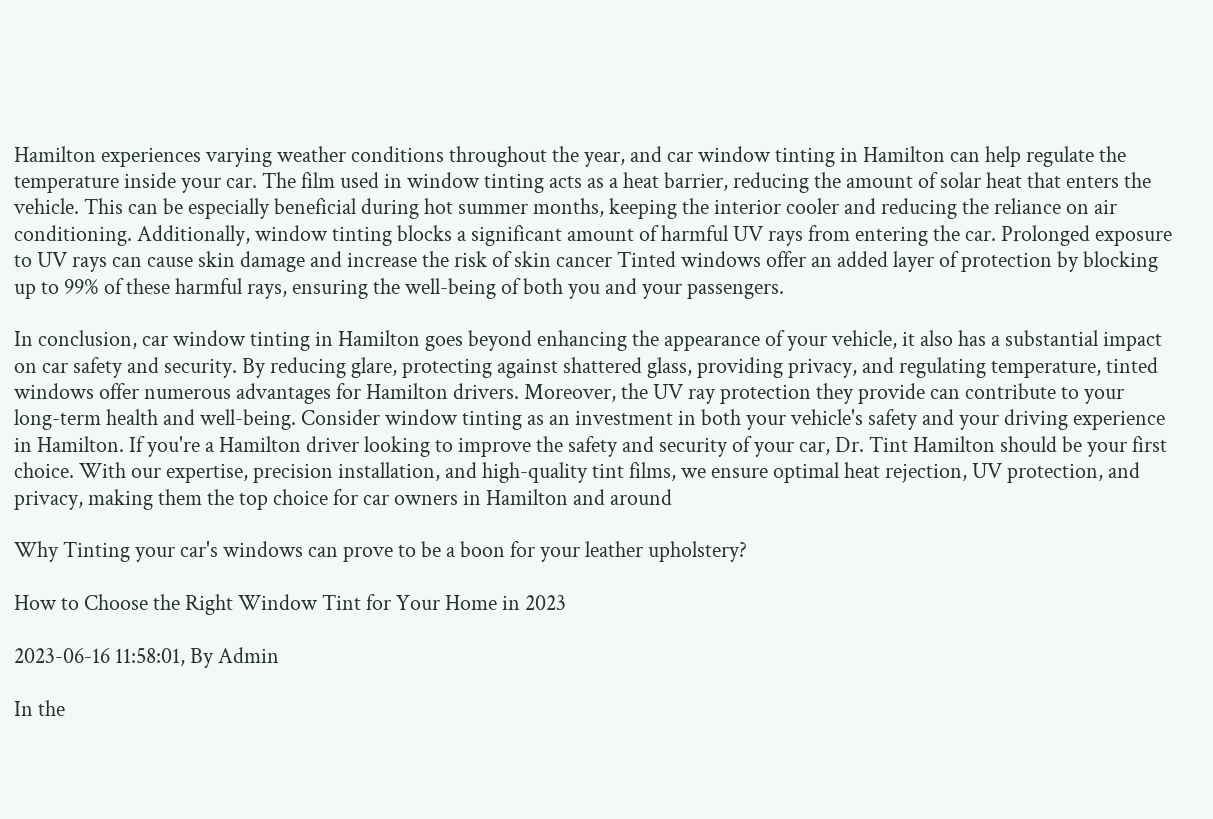Hamilton experiences varying weather conditions throughout the year, and car window tinting in Hamilton can help regulate the temperature inside your car. The film used in window tinting acts as a heat barrier, reducing the amount of solar heat that enters the vehicle. This can be especially beneficial during hot summer months, keeping the interior cooler and reducing the reliance on air conditioning. Additionally, window tinting blocks a significant amount of harmful UV rays from entering the car. Prolonged exposure to UV rays can cause skin damage and increase the risk of skin cancer Tinted windows offer an added layer of protection by blocking up to 99% of these harmful rays, ensuring the well-being of both you and your passengers.

In conclusion, car window tinting in Hamilton goes beyond enhancing the appearance of your vehicle, it also has a substantial impact on car safety and security. By reducing glare, protecting against shattered glass, providing privacy, and regulating temperature, tinted windows offer numerous advantages for Hamilton drivers. Moreover, the UV ray protection they provide can contribute to your long-term health and well-being. Consider window tinting as an investment in both your vehicle's safety and your driving experience in Hamilton. If you're a Hamilton driver looking to improve the safety and security of your car, Dr. Tint Hamilton should be your first choice. With our expertise, precision installation, and high-quality tint films, we ensure optimal heat rejection, UV protection, and privacy, making them the top choice for car owners in Hamilton and around

Why Tinting your car's windows can prove to be a boon for your leather upholstery?

How to Choose the Right Window Tint for Your Home in 2023

2023-06-16 11:58:01, By Admin

In the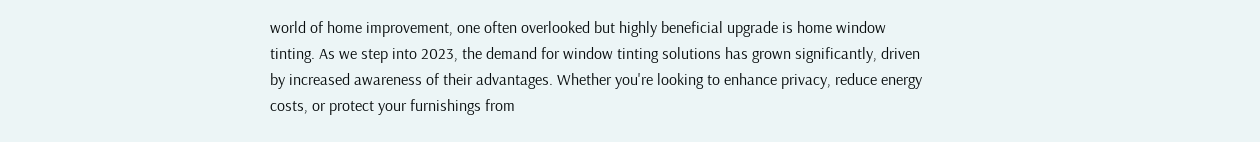world of home improvement, one often overlooked but highly beneficial upgrade is home window tinting. As we step into 2023, the demand for window tinting solutions has grown significantly, driven by increased awareness of their advantages. Whether you're looking to enhance privacy, reduce energy costs, or protect your furnishings from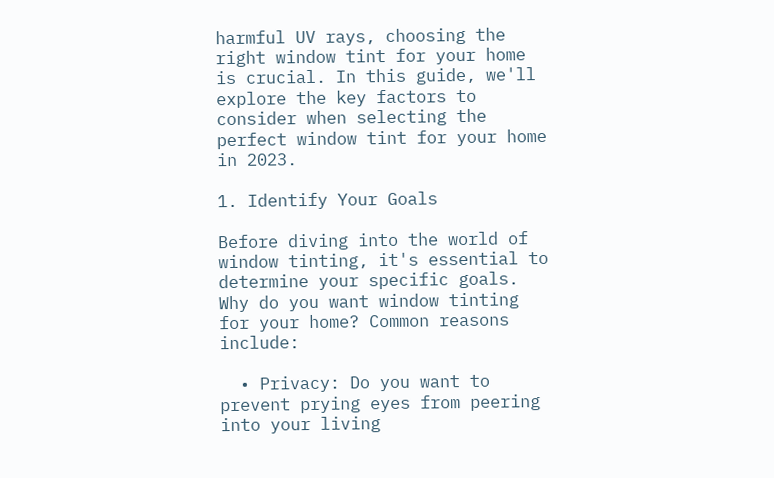harmful UV rays, choosing the right window tint for your home is crucial. In this guide, we'll explore the key factors to consider when selecting the perfect window tint for your home in 2023.

1. Identify Your Goals

Before diving into the world of window tinting, it's essential to determine your specific goals. Why do you want window tinting for your home? Common reasons include:

  • Privacy: Do you want to prevent prying eyes from peering into your living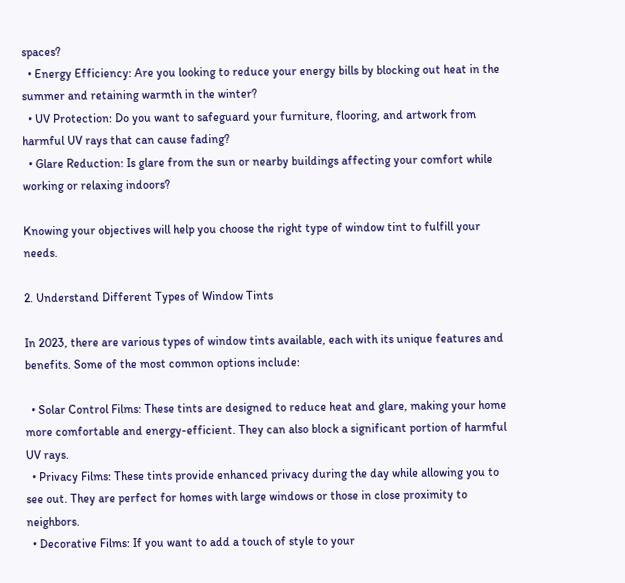spaces?
  • Energy Efficiency: Are you looking to reduce your energy bills by blocking out heat in the summer and retaining warmth in the winter?
  • UV Protection: Do you want to safeguard your furniture, flooring, and artwork from harmful UV rays that can cause fading?
  • Glare Reduction: Is glare from the sun or nearby buildings affecting your comfort while working or relaxing indoors?

Knowing your objectives will help you choose the right type of window tint to fulfill your needs.

2. Understand Different Types of Window Tints

In 2023, there are various types of window tints available, each with its unique features and benefits. Some of the most common options include:

  • Solar Control Films: These tints are designed to reduce heat and glare, making your home more comfortable and energy-efficient. They can also block a significant portion of harmful UV rays.
  • Privacy Films: These tints provide enhanced privacy during the day while allowing you to see out. They are perfect for homes with large windows or those in close proximity to neighbors.
  • Decorative Films: If you want to add a touch of style to your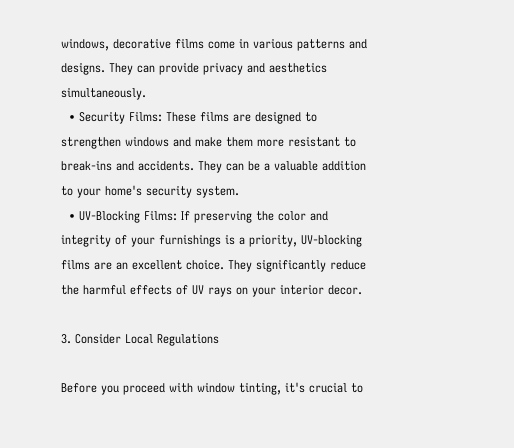windows, decorative films come in various patterns and designs. They can provide privacy and aesthetics simultaneously.
  • Security Films: These films are designed to strengthen windows and make them more resistant to break-ins and accidents. They can be a valuable addition to your home's security system.
  • UV-Blocking Films: If preserving the color and integrity of your furnishings is a priority, UV-blocking films are an excellent choice. They significantly reduce the harmful effects of UV rays on your interior decor.

3. Consider Local Regulations

Before you proceed with window tinting, it's crucial to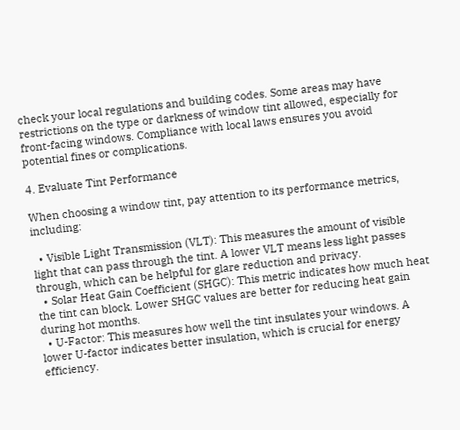check your local regulations and building codes. Some areas may have restrictions on the type or darkness of window tint allowed, especially for front-facing windows. Compliance with local laws ensures you avoid potential fines or complications.

4. Evaluate Tint Performance

When choosing a window tint, pay attention to its performance metrics, including:

  • Visible Light Transmission (VLT): This measures the amount of visible light that can pass through the tint. A lower VLT means less light passes through, which can be helpful for glare reduction and privacy.
  • Solar Heat Gain Coefficient (SHGC): This metric indicates how much heat the tint can block. Lower SHGC values are better for reducing heat gain during hot months.
  • U-Factor: This measures how well the tint insulates your windows. A lower U-factor indicates better insulation, which is crucial for energy efficiency.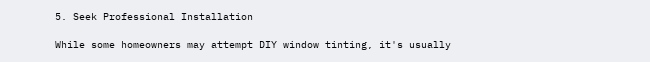5. Seek Professional Installation

While some homeowners may attempt DIY window tinting, it's usually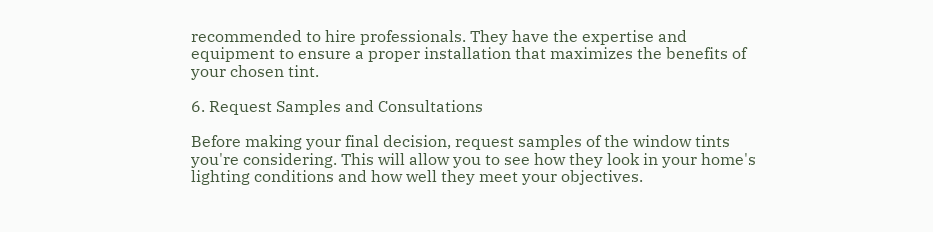recommended to hire professionals. They have the expertise and equipment to ensure a proper installation that maximizes the benefits of your chosen tint.

6. Request Samples and Consultations

Before making your final decision, request samples of the window tints you're considering. This will allow you to see how they look in your home's lighting conditions and how well they meet your objectives.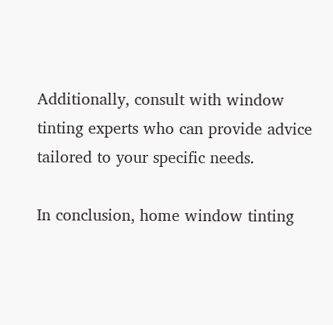Additionally, consult with window tinting experts who can provide advice tailored to your specific needs.

In conclusion, home window tinting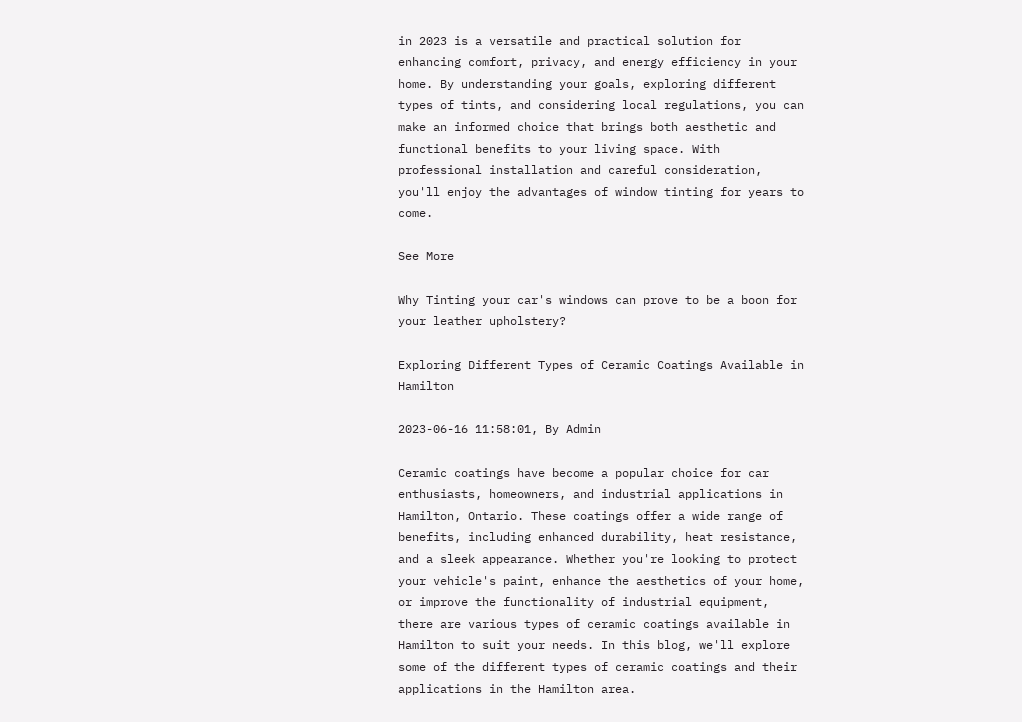in 2023 is a versatile and practical solution for enhancing comfort, privacy, and energy efficiency in your home. By understanding your goals, exploring different types of tints, and considering local regulations, you can make an informed choice that brings both aesthetic and functional benefits to your living space. With professional installation and careful consideration, you'll enjoy the advantages of window tinting for years to come.

See More

Why Tinting your car's windows can prove to be a boon for your leather upholstery?

Exploring Different Types of Ceramic Coatings Available in Hamilton

2023-06-16 11:58:01, By Admin

Ceramic coatings have become a popular choice for car enthusiasts, homeowners, and industrial applications in Hamilton, Ontario. These coatings offer a wide range of benefits, including enhanced durability, heat resistance, and a sleek appearance. Whether you're looking to protect your vehicle's paint, enhance the aesthetics of your home, or improve the functionality of industrial equipment, there are various types of ceramic coatings available in Hamilton to suit your needs. In this blog, we'll explore some of the different types of ceramic coatings and their applications in the Hamilton area.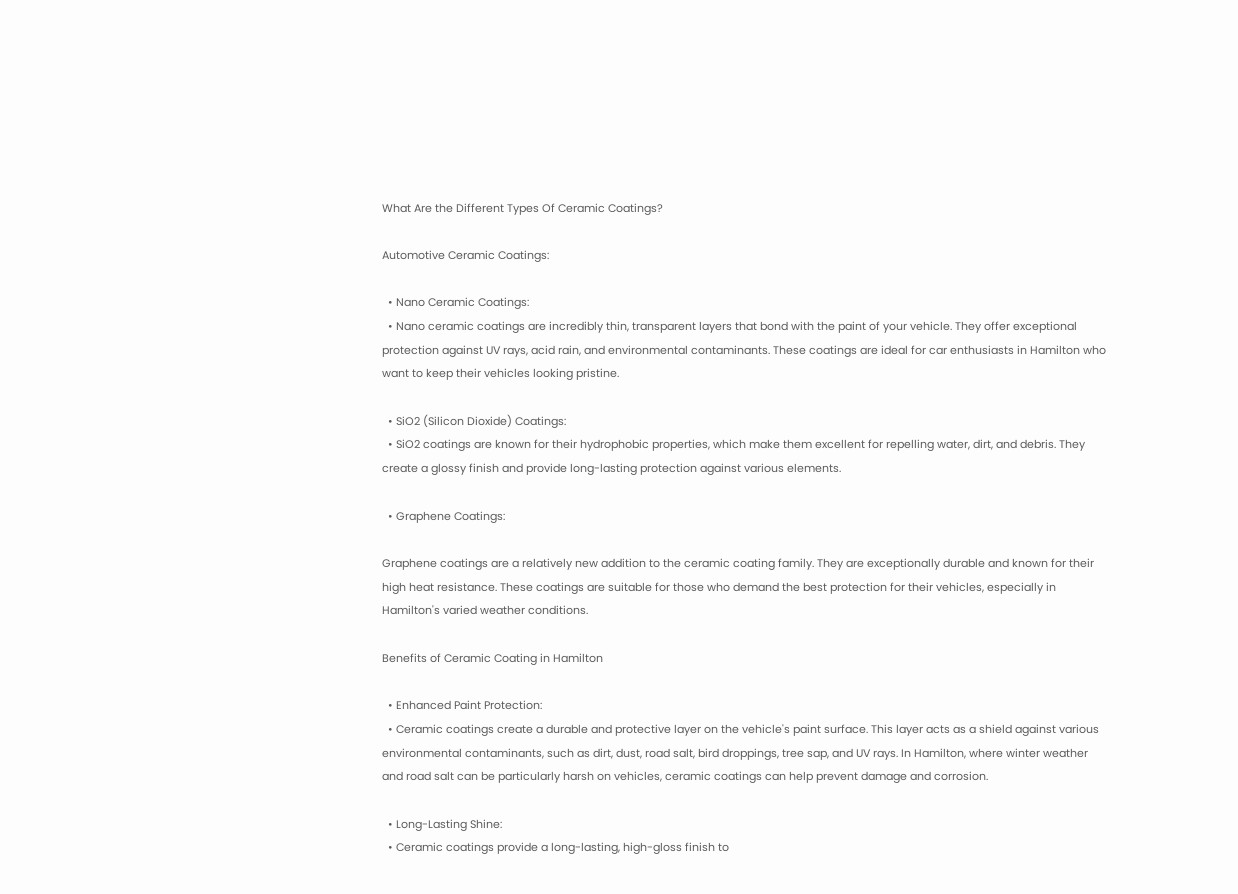What Are the Different Types Of Ceramic Coatings?

Automotive Ceramic Coatings:

  • Nano Ceramic Coatings:
  • Nano ceramic coatings are incredibly thin, transparent layers that bond with the paint of your vehicle. They offer exceptional protection against UV rays, acid rain, and environmental contaminants. These coatings are ideal for car enthusiasts in Hamilton who want to keep their vehicles looking pristine.

  • SiO2 (Silicon Dioxide) Coatings:
  • SiO2 coatings are known for their hydrophobic properties, which make them excellent for repelling water, dirt, and debris. They create a glossy finish and provide long-lasting protection against various elements.

  • Graphene Coatings:

Graphene coatings are a relatively new addition to the ceramic coating family. They are exceptionally durable and known for their high heat resistance. These coatings are suitable for those who demand the best protection for their vehicles, especially in Hamilton's varied weather conditions.

Benefits of Ceramic Coating in Hamilton

  • Enhanced Paint Protection:
  • Ceramic coatings create a durable and protective layer on the vehicle's paint surface. This layer acts as a shield against various environmental contaminants, such as dirt, dust, road salt, bird droppings, tree sap, and UV rays. In Hamilton, where winter weather and road salt can be particularly harsh on vehicles, ceramic coatings can help prevent damage and corrosion.

  • Long-Lasting Shine:
  • Ceramic coatings provide a long-lasting, high-gloss finish to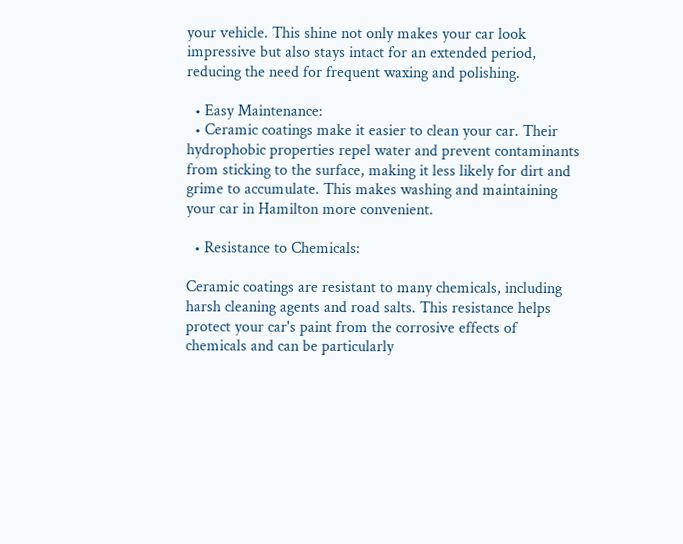your vehicle. This shine not only makes your car look impressive but also stays intact for an extended period, reducing the need for frequent waxing and polishing.

  • Easy Maintenance:
  • Ceramic coatings make it easier to clean your car. Their hydrophobic properties repel water and prevent contaminants from sticking to the surface, making it less likely for dirt and grime to accumulate. This makes washing and maintaining your car in Hamilton more convenient.

  • Resistance to Chemicals:

Ceramic coatings are resistant to many chemicals, including harsh cleaning agents and road salts. This resistance helps protect your car's paint from the corrosive effects of chemicals and can be particularly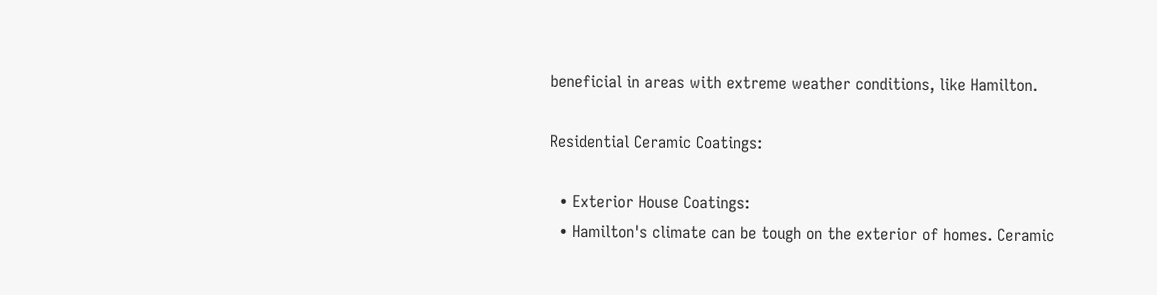beneficial in areas with extreme weather conditions, like Hamilton.

Residential Ceramic Coatings:

  • Exterior House Coatings:
  • Hamilton's climate can be tough on the exterior of homes. Ceramic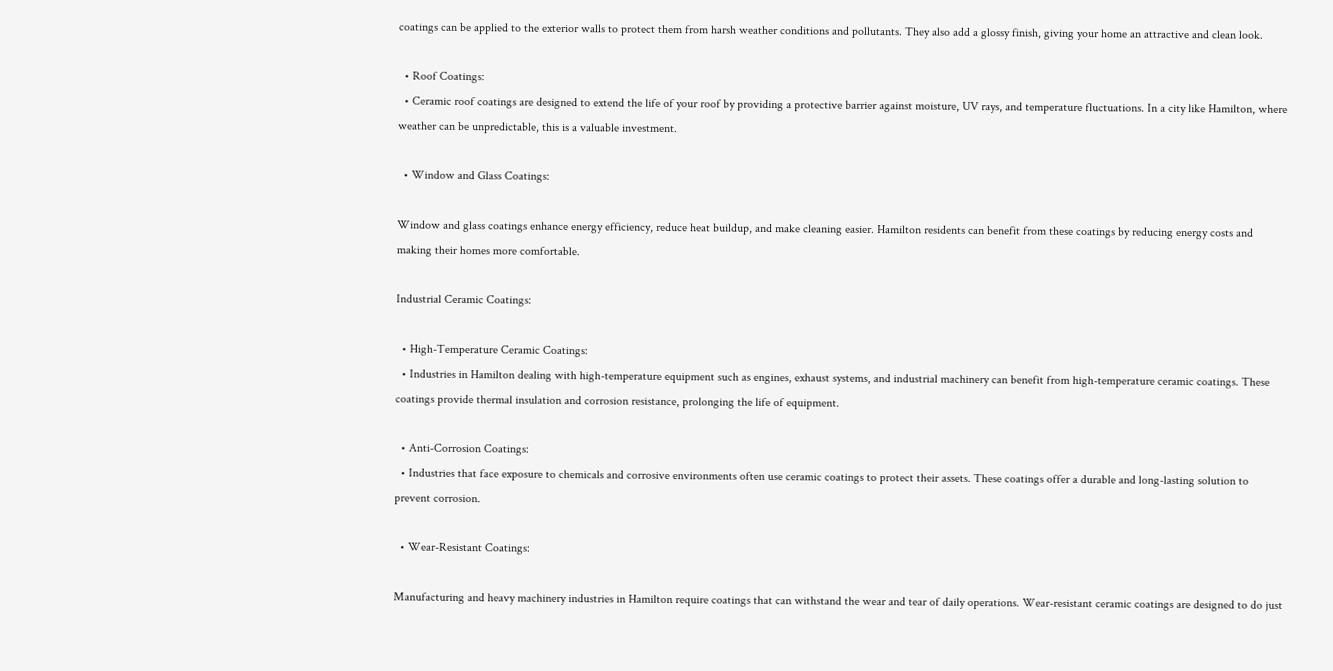coatings can be applied to the exterior walls to protect them from harsh weather conditions and pollutants. They also add a glossy finish, giving your home an attractive and clean look.

  • Roof Coatings:
  • Ceramic roof coatings are designed to extend the life of your roof by providing a protective barrier against moisture, UV rays, and temperature fluctuations. In a city like Hamilton, where weather can be unpredictable, this is a valuable investment.

  • Window and Glass Coatings:

Window and glass coatings enhance energy efficiency, reduce heat buildup, and make cleaning easier. Hamilton residents can benefit from these coatings by reducing energy costs and making their homes more comfortable.

Industrial Ceramic Coatings:

  • High-Temperature Ceramic Coatings:
  • Industries in Hamilton dealing with high-temperature equipment such as engines, exhaust systems, and industrial machinery can benefit from high-temperature ceramic coatings. These coatings provide thermal insulation and corrosion resistance, prolonging the life of equipment.

  • Anti-Corrosion Coatings:
  • Industries that face exposure to chemicals and corrosive environments often use ceramic coatings to protect their assets. These coatings offer a durable and long-lasting solution to prevent corrosion.

  • Wear-Resistant Coatings:

Manufacturing and heavy machinery industries in Hamilton require coatings that can withstand the wear and tear of daily operations. Wear-resistant ceramic coatings are designed to do just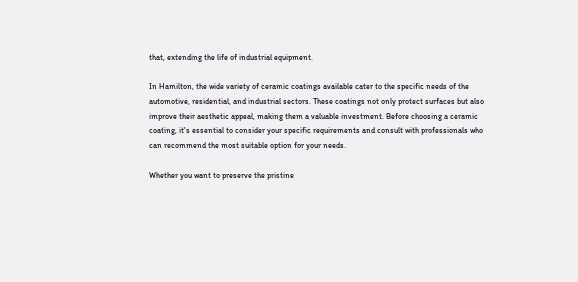that, extending the life of industrial equipment.

In Hamilton, the wide variety of ceramic coatings available cater to the specific needs of the automotive, residential, and industrial sectors. These coatings not only protect surfaces but also improve their aesthetic appeal, making them a valuable investment. Before choosing a ceramic coating, it's essential to consider your specific requirements and consult with professionals who can recommend the most suitable option for your needs.

Whether you want to preserve the pristine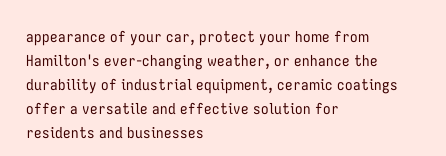appearance of your car, protect your home from Hamilton's ever-changing weather, or enhance the durability of industrial equipment, ceramic coatings offer a versatile and effective solution for residents and businesses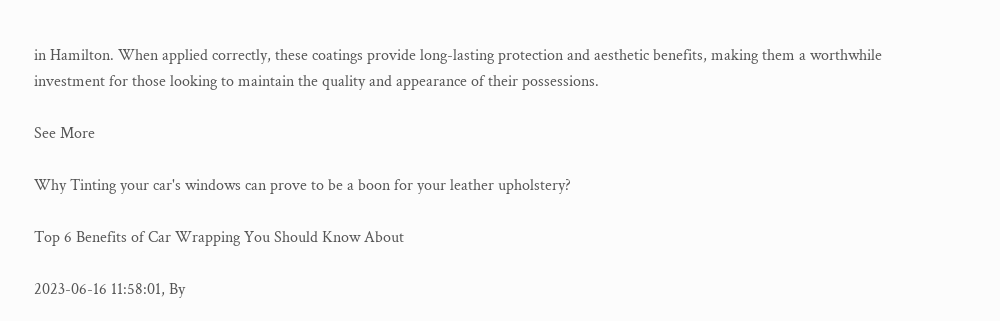in Hamilton. When applied correctly, these coatings provide long-lasting protection and aesthetic benefits, making them a worthwhile investment for those looking to maintain the quality and appearance of their possessions.

See More

Why Tinting your car's windows can prove to be a boon for your leather upholstery?

Top 6 Benefits of Car Wrapping You Should Know About

2023-06-16 11:58:01, By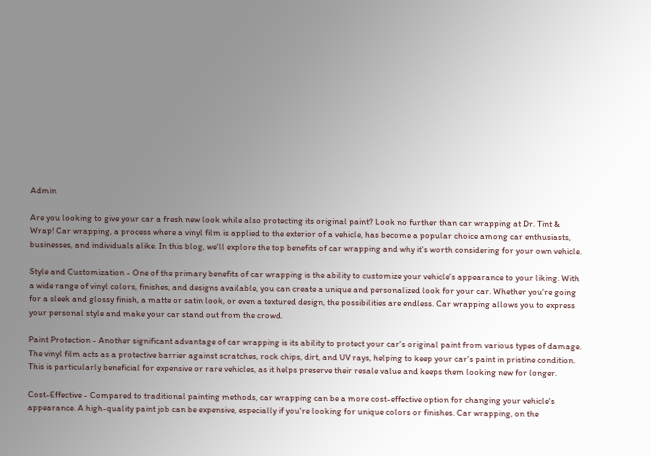Admin

Are you looking to give your car a fresh new look while also protecting its original paint? Look no further than car wrapping at Dr. Tint & Wrap! Car wrapping, a process where a vinyl film is applied to the exterior of a vehicle, has become a popular choice among car enthusiasts, businesses, and individuals alike. In this blog, we'll explore the top benefits of car wrapping and why it's worth considering for your own vehicle.

Style and Customization - One of the primary benefits of car wrapping is the ability to customize your vehicle's appearance to your liking. With a wide range of vinyl colors, finishes, and designs available, you can create a unique and personalized look for your car. Whether you're going for a sleek and glossy finish, a matte or satin look, or even a textured design, the possibilities are endless. Car wrapping allows you to express your personal style and make your car stand out from the crowd.

Paint Protection - Another significant advantage of car wrapping is its ability to protect your car's original paint from various types of damage. The vinyl film acts as a protective barrier against scratches, rock chips, dirt, and UV rays, helping to keep your car's paint in pristine condition. This is particularly beneficial for expensive or rare vehicles, as it helps preserve their resale value and keeps them looking new for longer.

Cost-Effective - Compared to traditional painting methods, car wrapping can be a more cost-effective option for changing your vehicle's appearance. A high-quality paint job can be expensive, especially if you're looking for unique colors or finishes. Car wrapping, on the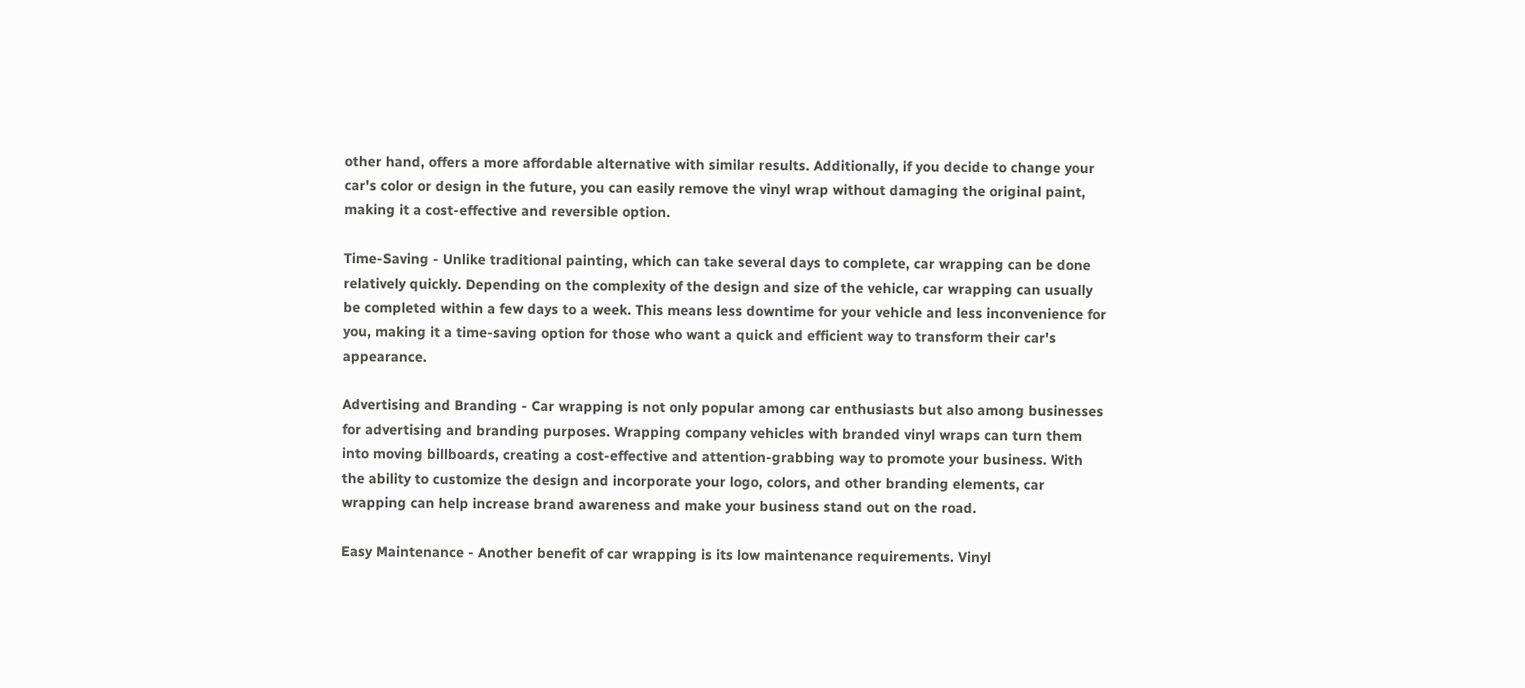other hand, offers a more affordable alternative with similar results. Additionally, if you decide to change your car's color or design in the future, you can easily remove the vinyl wrap without damaging the original paint, making it a cost-effective and reversible option.

Time-Saving - Unlike traditional painting, which can take several days to complete, car wrapping can be done relatively quickly. Depending on the complexity of the design and size of the vehicle, car wrapping can usually be completed within a few days to a week. This means less downtime for your vehicle and less inconvenience for you, making it a time-saving option for those who want a quick and efficient way to transform their car's appearance.

Advertising and Branding - Car wrapping is not only popular among car enthusiasts but also among businesses for advertising and branding purposes. Wrapping company vehicles with branded vinyl wraps can turn them into moving billboards, creating a cost-effective and attention-grabbing way to promote your business. With the ability to customize the design and incorporate your logo, colors, and other branding elements, car wrapping can help increase brand awareness and make your business stand out on the road.

Easy Maintenance - Another benefit of car wrapping is its low maintenance requirements. Vinyl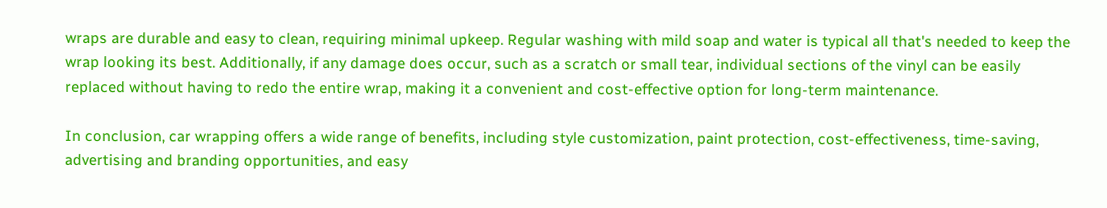wraps are durable and easy to clean, requiring minimal upkeep. Regular washing with mild soap and water is typical all that's needed to keep the wrap looking its best. Additionally, if any damage does occur, such as a scratch or small tear, individual sections of the vinyl can be easily replaced without having to redo the entire wrap, making it a convenient and cost-effective option for long-term maintenance.

In conclusion, car wrapping offers a wide range of benefits, including style customization, paint protection, cost-effectiveness, time-saving, advertising and branding opportunities, and easy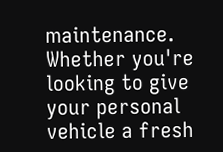maintenance. Whether you're looking to give your personal vehicle a fresh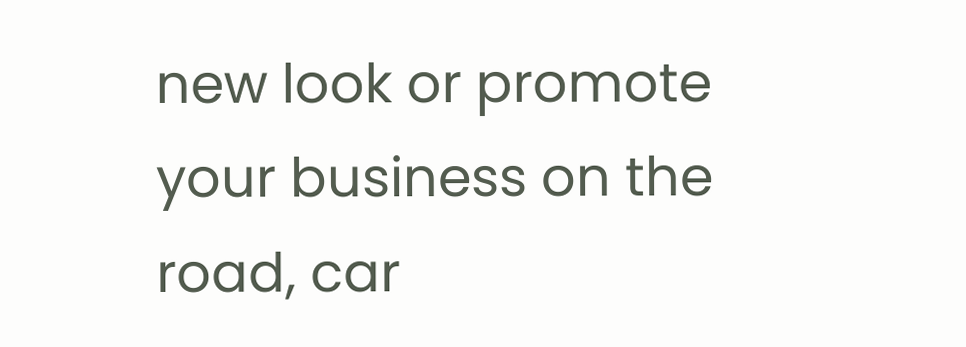new look or promote your business on the road, car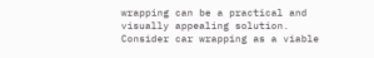wrapping can be a practical and visually appealing solution. Consider car wrapping as a viable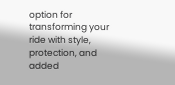option for transforming your ride with style, protection, and added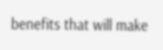benefits that will make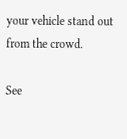your vehicle stand out from the crowd.

See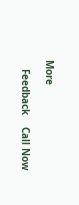More

   Feedback    Call Now